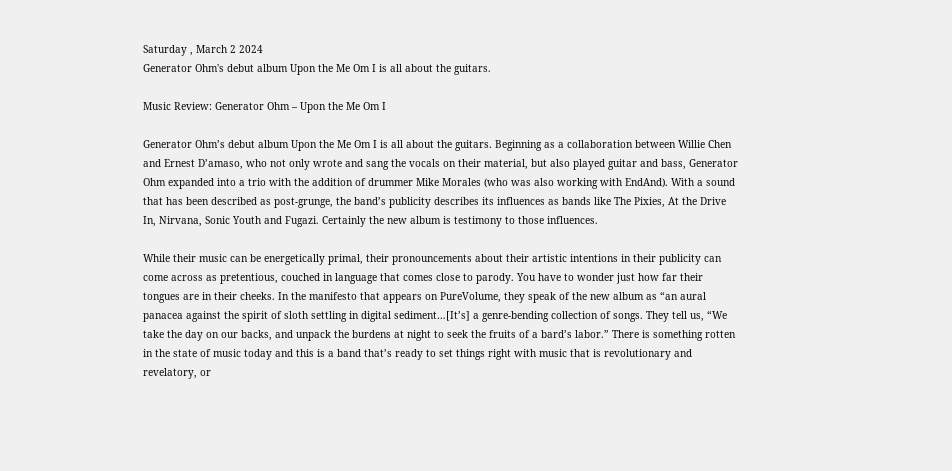Saturday , March 2 2024
Generator Ohm's debut album Upon the Me Om I is all about the guitars.

Music Review: Generator Ohm – Upon the Me Om I

Generator Ohm’s debut album Upon the Me Om I is all about the guitars. Beginning as a collaboration between Willie Chen and Ernest D’amaso, who not only wrote and sang the vocals on their material, but also played guitar and bass, Generator Ohm expanded into a trio with the addition of drummer Mike Morales (who was also working with EndAnd). With a sound that has been described as post-grunge, the band’s publicity describes its influences as bands like The Pixies, At the Drive In, Nirvana, Sonic Youth and Fugazi. Certainly the new album is testimony to those influences.

While their music can be energetically primal, their pronouncements about their artistic intentions in their publicity can come across as pretentious, couched in language that comes close to parody. You have to wonder just how far their tongues are in their cheeks. In the manifesto that appears on PureVolume, they speak of the new album as “an aural panacea against the spirit of sloth settling in digital sediment…[It’s] a genre-bending collection of songs. They tell us, “We take the day on our backs, and unpack the burdens at night to seek the fruits of a bard’s labor.” There is something rotten in the state of music today and this is a band that’s ready to set things right with music that is revolutionary and revelatory, or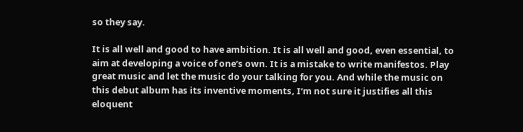so they say.

It is all well and good to have ambition. It is all well and good, even essential, to aim at developing a voice of one’s own. It is a mistake to write manifestos. Play great music and let the music do your talking for you. And while the music on this debut album has its inventive moments, I’m not sure it justifies all this eloquent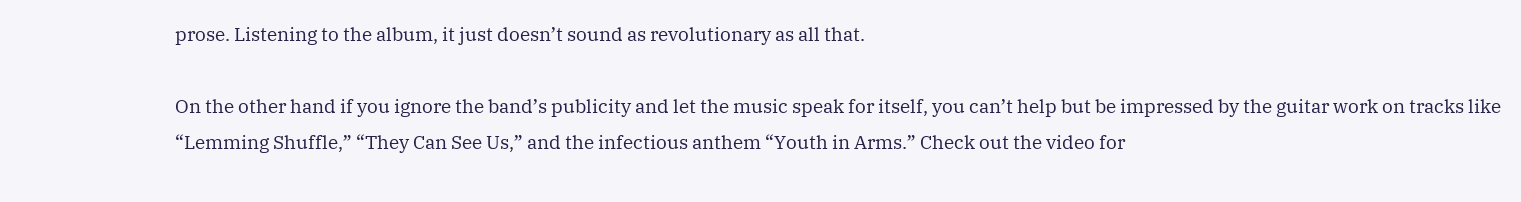prose. Listening to the album, it just doesn’t sound as revolutionary as all that.

On the other hand if you ignore the band’s publicity and let the music speak for itself, you can’t help but be impressed by the guitar work on tracks like “Lemming Shuffle,” “They Can See Us,” and the infectious anthem “Youth in Arms.” Check out the video for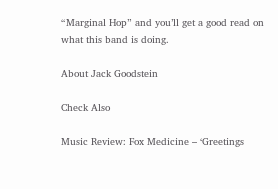“Marginal Hop” and you’ll get a good read on what this band is doing.

About Jack Goodstein

Check Also

Music Review: Fox Medicine – ‘Greetings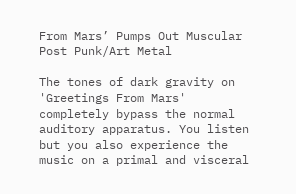From Mars’ Pumps Out Muscular Post Punk/Art Metal

The tones of dark gravity on 'Greetings From Mars' completely bypass the normal auditory apparatus. You listen but you also experience the music on a primal and visceral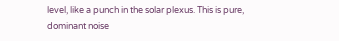level, like a punch in the solar plexus. This is pure, dominant noise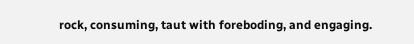rock, consuming, taut with foreboding, and engaging.